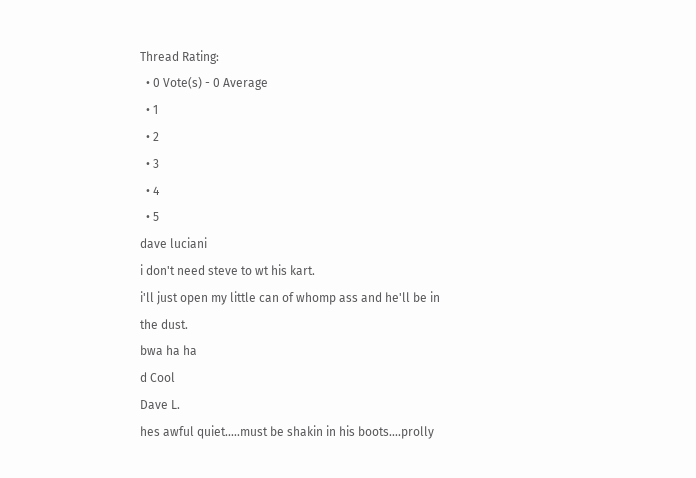Thread Rating:
  • 0 Vote(s) - 0 Average
  • 1
  • 2
  • 3
  • 4
  • 5
dave luciani
i don't need steve to wt his kart.
i'll just open my little can of whomp ass and he'll be in the dust.
bwa ha ha
d Cool
Dave L.
hes awful quiet.....must be shakin in his boots....prolly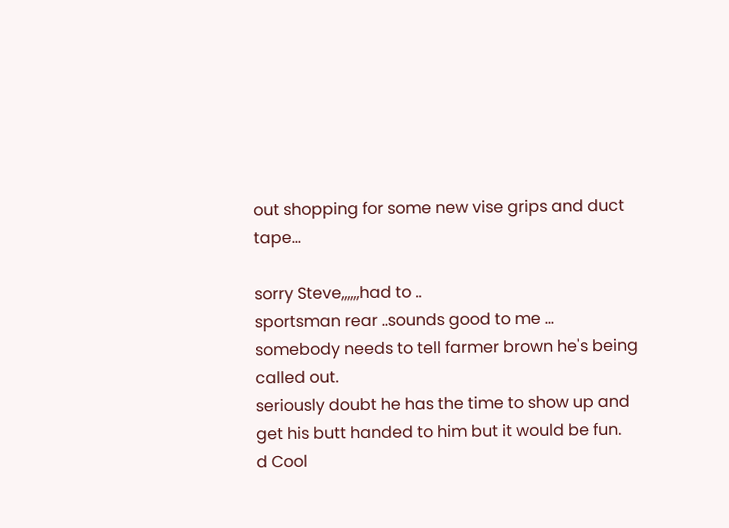out shopping for some new vise grips and duct tape...

sorry Steve,,,,,,had to ..
sportsman rear ..sounds good to me ...
somebody needs to tell farmer brown he's being called out.
seriously doubt he has the time to show up and get his butt handed to him but it would be fun.
d Cool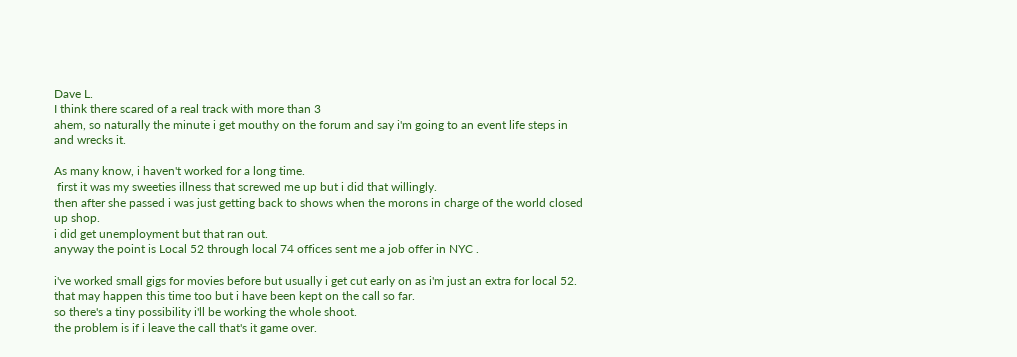Dave L.
I think there scared of a real track with more than 3
ahem, so naturally the minute i get mouthy on the forum and say i'm going to an event life steps in and wrecks it.

As many know, i haven't worked for a long time.
 first it was my sweeties illness that screwed me up but i did that willingly.
then after she passed i was just getting back to shows when the morons in charge of the world closed up shop.
i did get unemployment but that ran out.
anyway the point is Local 52 through local 74 offices sent me a job offer in NYC .

i've worked small gigs for movies before but usually i get cut early on as i'm just an extra for local 52.
that may happen this time too but i have been kept on the call so far.
so there's a tiny possibility i'll be working the whole shoot.
the problem is if i leave the call that's it game over.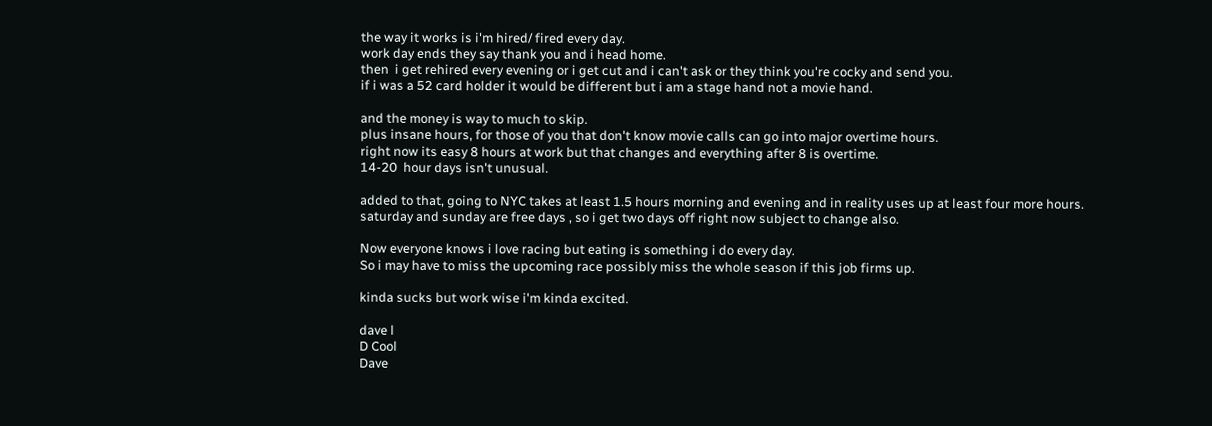the way it works is i'm hired/ fired every day.
work day ends they say thank you and i head home.
then  i get rehired every evening or i get cut and i can't ask or they think you're cocky and send you.
if i was a 52 card holder it would be different but i am a stage hand not a movie hand.

and the money is way to much to skip.
plus insane hours, for those of you that don't know movie calls can go into major overtime hours.
right now its easy 8 hours at work but that changes and everything after 8 is overtime.
14-20  hour days isn't unusual.

added to that, going to NYC takes at least 1.5 hours morning and evening and in reality uses up at least four more hours.
saturday and sunday are free days , so i get two days off right now subject to change also.

Now everyone knows i love racing but eating is something i do every day.
So i may have to miss the upcoming race possibly miss the whole season if this job firms up.

kinda sucks but work wise i'm kinda excited.

dave l
D Cool
Dave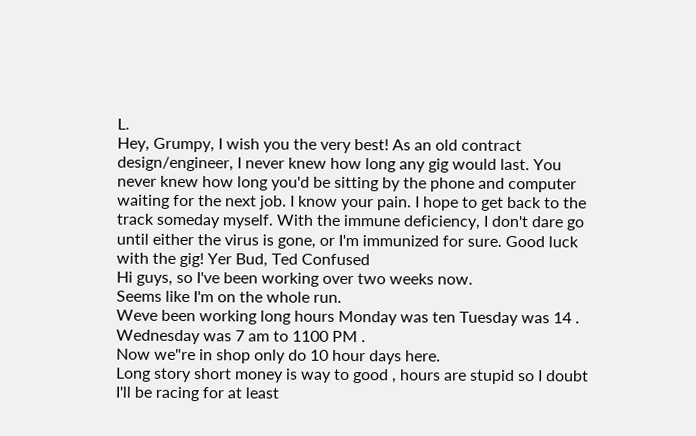L.
Hey, Grumpy, I wish you the very best! As an old contract design/engineer, I never knew how long any gig would last. You never knew how long you'd be sitting by the phone and computer waiting for the next job. I know your pain. I hope to get back to the track someday myself. With the immune deficiency, I don't dare go until either the virus is gone, or I'm immunized for sure. Good luck with the gig! Yer Bud, Ted Confused
Hi guys, so I've been working over two weeks now.
Seems like I'm on the whole run.
Weve been working long hours Monday was ten Tuesday was 14 .
Wednesday was 7 am to 1100 PM .
Now we"re in shop only do 10 hour days here.
Long story short money is way to good , hours are stupid so I doubt I'll be racing for at least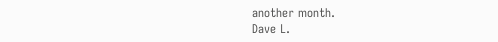another month.
Dave L.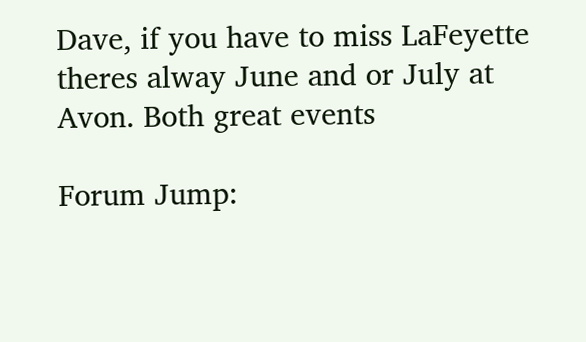Dave, if you have to miss LaFeyette theres alway June and or July at Avon. Both great events

Forum Jump: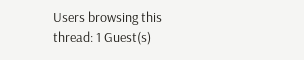Users browsing this thread: 1 Guest(s)